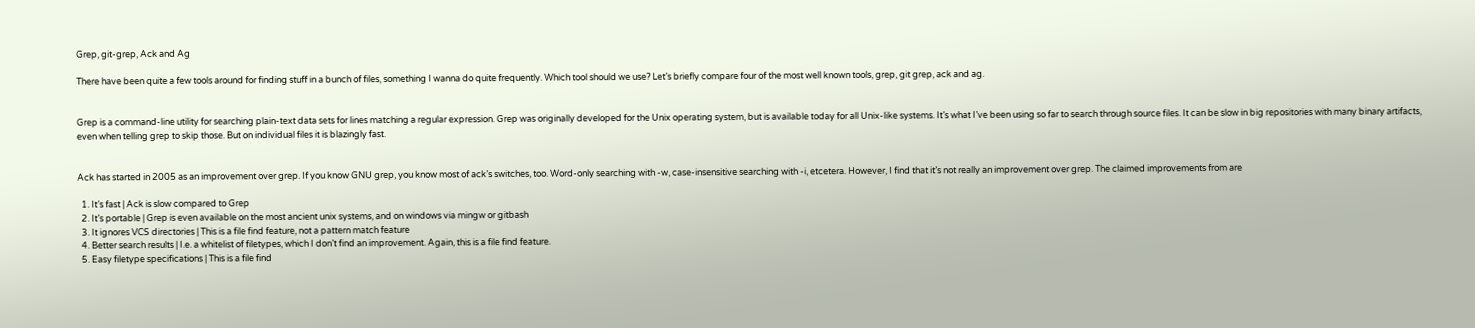Grep, git-grep, Ack and Ag

There have been quite a few tools around for finding stuff in a bunch of files, something I wanna do quite frequently. Which tool should we use? Let’s briefly compare four of the most well known tools, grep, git grep, ack and ag.


Grep is a command-line utility for searching plain-text data sets for lines matching a regular expression. Grep was originally developed for the Unix operating system, but is available today for all Unix-like systems. It’s what I’ve been using so far to search through source files. It can be slow in big repositories with many binary artifacts, even when telling grep to skip those. But on individual files it is blazingly fast.


Ack has started in 2005 as an improvement over grep. If you know GNU grep, you know most of ack’s switches, too. Word-only searching with -w, case-insensitive searching with -i, etcetera. However, I find that it’s not really an improvement over grep. The claimed improvements from are

  1. It’s fast | Ack is slow compared to Grep
  2. It’s portable | Grep is even available on the most ancient unix systems, and on windows via mingw or gitbash
  3. It ignores VCS directories | This is a file find feature, not a pattern match feature
  4. Better search results | I.e. a whitelist of filetypes, which I don’t find an improvement. Again, this is a file find feature.
  5. Easy filetype specifications | This is a file find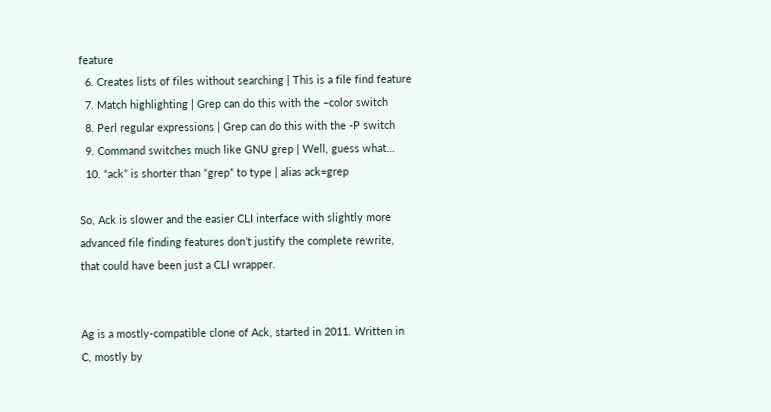feature
  6. Creates lists of files without searching | This is a file find feature
  7. Match highlighting | Grep can do this with the –color switch
  8. Perl regular expressions | Grep can do this with the -P switch
  9. Command switches much like GNU grep | Well, guess what…
  10. “ack” is shorter than “grep” to type | alias ack=grep

So, Ack is slower and the easier CLI interface with slightly more advanced file finding features don’t justify the complete rewrite, that could have been just a CLI wrapper.


Ag is a mostly-compatible clone of Ack, started in 2011. Written in C, mostly by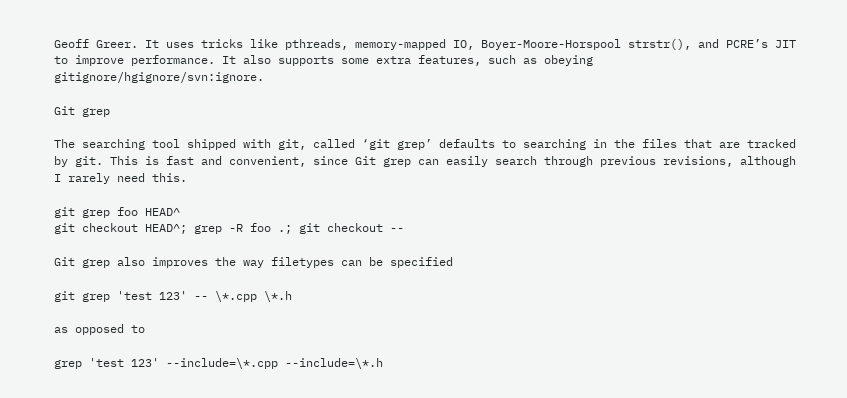Geoff Greer. It uses tricks like pthreads, memory-mapped IO, Boyer-Moore-Horspool strstr(), and PCRE’s JIT to improve performance. It also supports some extra features, such as obeying gitignore/hgignore/svn:ignore.

Git grep

The searching tool shipped with git, called ‘git grep’ defaults to searching in the files that are tracked by git. This is fast and convenient, since Git grep can easily search through previous revisions, although I rarely need this.

git grep foo HEAD^
git checkout HEAD^; grep -R foo .; git checkout --

Git grep also improves the way filetypes can be specified

git grep 'test 123' -- \*.cpp \*.h

as opposed to

grep 'test 123' --include=\*.cpp --include=\*.h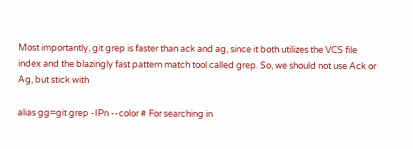Most importantly, git grep is faster than ack and ag, since it both utilizes the VCS file index and the blazingly fast pattern match tool called grep. So, we should not use Ack or Ag, but stick with

alias gg=git grep -IPn --color # For searching in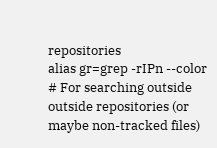repositories
alias gr=grep -rIPn --color # For searching outside outside repositories (or maybe non-tracked files)